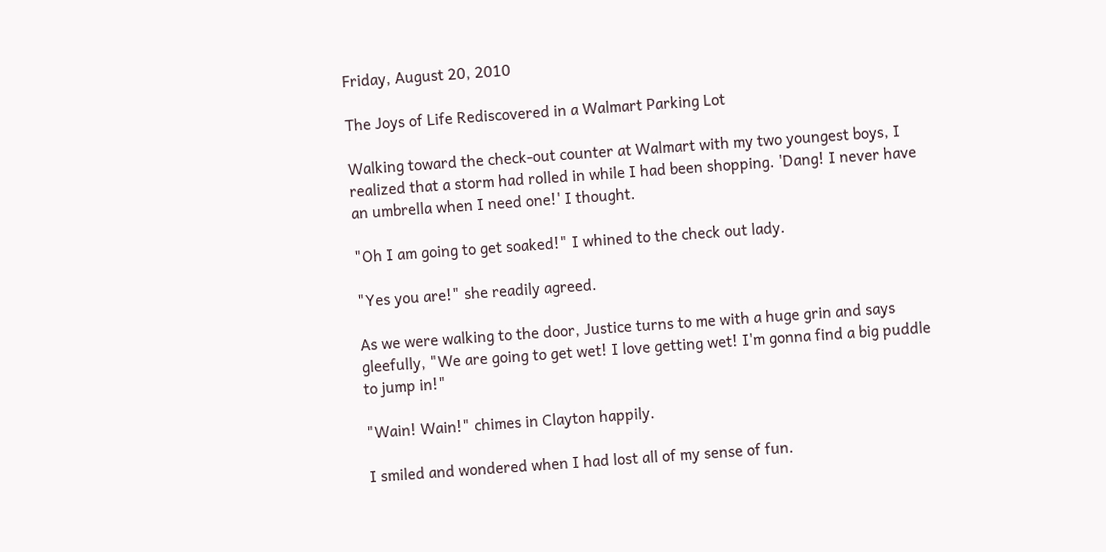Friday, August 20, 2010

The Joys of Life Rediscovered in a Walmart Parking Lot

Walking toward the check-out counter at Walmart with my two youngest boys, I realized that a storm had rolled in while I had been shopping. 'Dang! I never have an umbrella when I need one!' I thought.

"Oh I am going to get soaked!" I whined to the check out lady.

"Yes you are!" she readily agreed.

As we were walking to the door, Justice turns to me with a huge grin and says gleefully, "We are going to get wet! I love getting wet! I'm gonna find a big puddle to jump in!"

"Wain! Wain!" chimes in Clayton happily.

I smiled and wondered when I had lost all of my sense of fun.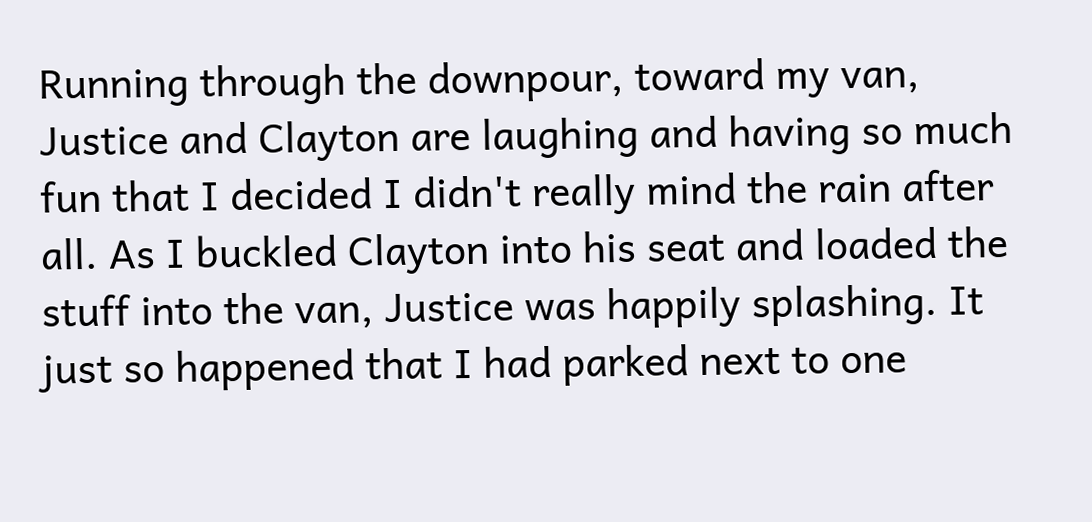Running through the downpour, toward my van, Justice and Clayton are laughing and having so much fun that I decided I didn't really mind the rain after all. As I buckled Clayton into his seat and loaded the stuff into the van, Justice was happily splashing. It just so happened that I had parked next to one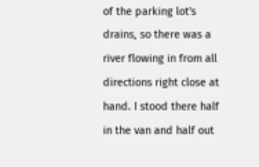of the parking lot's drains, so there was a river flowing in from all directions right close at hand. I stood there half in the van and half out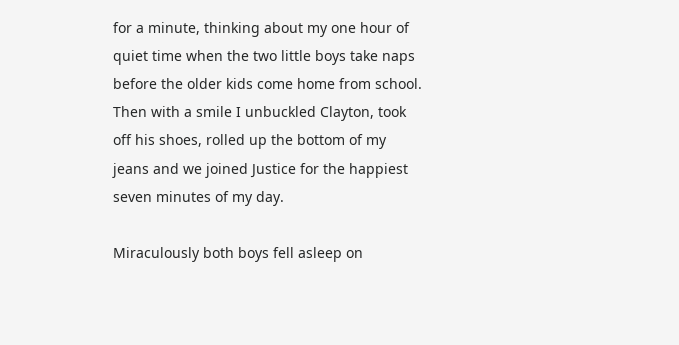for a minute, thinking about my one hour of quiet time when the two little boys take naps before the older kids come home from school. Then with a smile I unbuckled Clayton, took off his shoes, rolled up the bottom of my jeans and we joined Justice for the happiest seven minutes of my day.

Miraculously both boys fell asleep on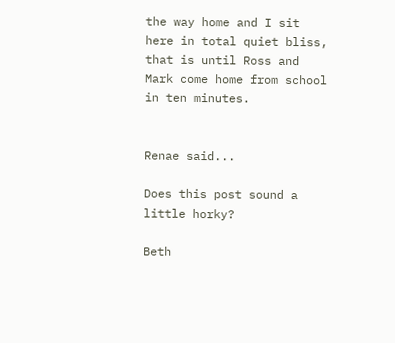the way home and I sit here in total quiet bliss, that is until Ross and Mark come home from school in ten minutes.


Renae said...

Does this post sound a little horky?

Beth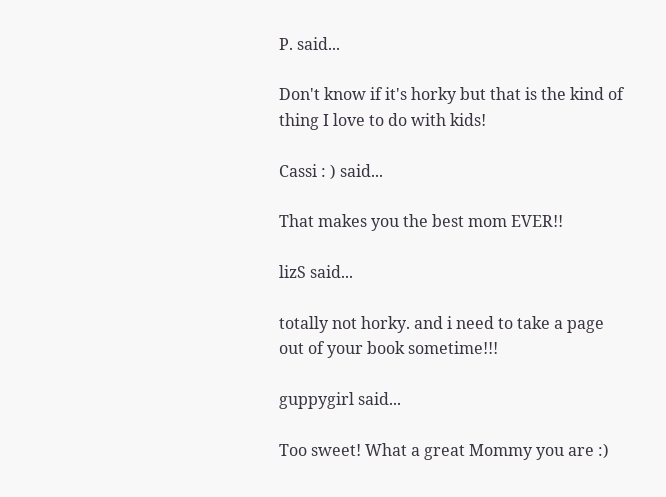P. said...

Don't know if it's horky but that is the kind of thing I love to do with kids!

Cassi : ) said...

That makes you the best mom EVER!!

lizS said...

totally not horky. and i need to take a page out of your book sometime!!!

guppygirl said...

Too sweet! What a great Mommy you are :)